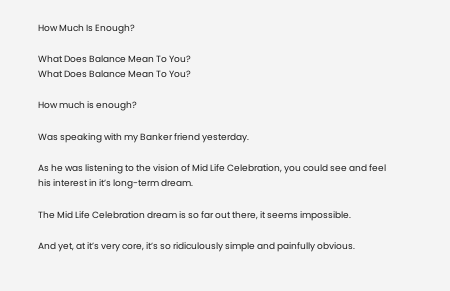How Much Is Enough?

What Does Balance Mean To You?
What Does Balance Mean To You?

How much is enough?

Was speaking with my Banker friend yesterday.

As he was listening to the vision of Mid Life Celebration, you could see and feel his interest in it’s long-term dream.

The Mid Life Celebration dream is so far out there, it seems impossible.

And yet, at it’s very core, it’s so ridiculously simple and painfully obvious.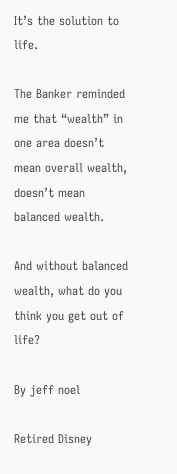It’s the solution to life.

The Banker reminded me that “wealth” in one area doesn’t mean overall wealth, doesn’t mean balanced wealth.

And without balanced wealth, what do you think you get out of life?

By jeff noel

Retired Disney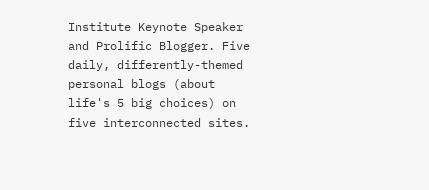Institute Keynote Speaker and Prolific Blogger. Five daily, differently-themed personal blogs (about life's 5 big choices) on five interconnected sites.